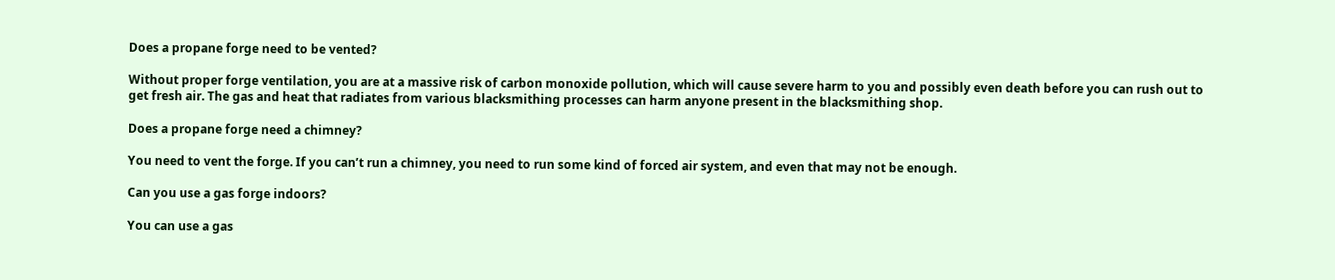Does a propane forge need to be vented?

Without proper forge ventilation, you are at a massive risk of carbon monoxide pollution, which will cause severe harm to you and possibly even death before you can rush out to get fresh air. The gas and heat that radiates from various blacksmithing processes can harm anyone present in the blacksmithing shop.

Does a propane forge need a chimney?

You need to vent the forge. If you can’t run a chimney, you need to run some kind of forced air system, and even that may not be enough.

Can you use a gas forge indoors?

You can use a gas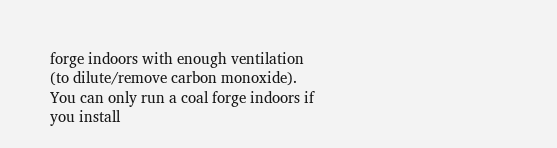forge indoors with enough ventilation (to dilute/remove carbon monoxide). You can only run a coal forge indoors if you install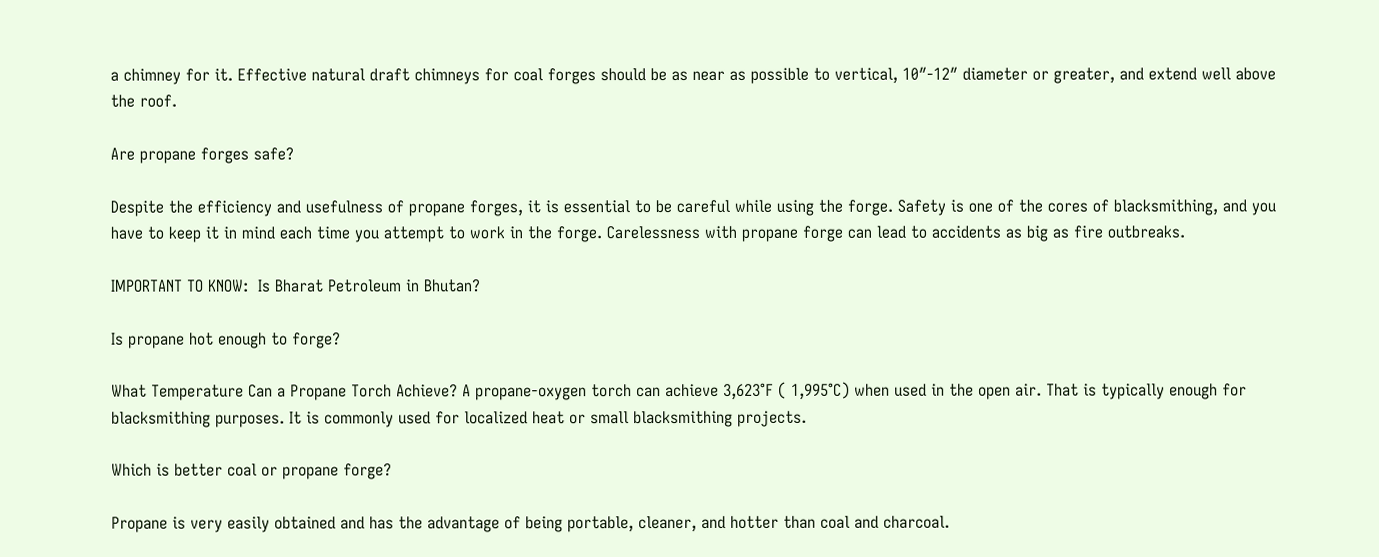a chimney for it. Effective natural draft chimneys for coal forges should be as near as possible to vertical, 10″-12″ diameter or greater, and extend well above the roof.

Are propane forges safe?

Despite the efficiency and usefulness of propane forges, it is essential to be careful while using the forge. Safety is one of the cores of blacksmithing, and you have to keep it in mind each time you attempt to work in the forge. Carelessness with propane forge can lead to accidents as big as fire outbreaks.

IMPORTANT TO KNOW:  Is Bharat Petroleum in Bhutan?

Is propane hot enough to forge?

What Temperature Can a Propane Torch Achieve? A propane-oxygen torch can achieve 3,623°F ( 1,995°C) when used in the open air. That is typically enough for blacksmithing purposes. It is commonly used for localized heat or small blacksmithing projects.

Which is better coal or propane forge?

Propane is very easily obtained and has the advantage of being portable, cleaner, and hotter than coal and charcoal.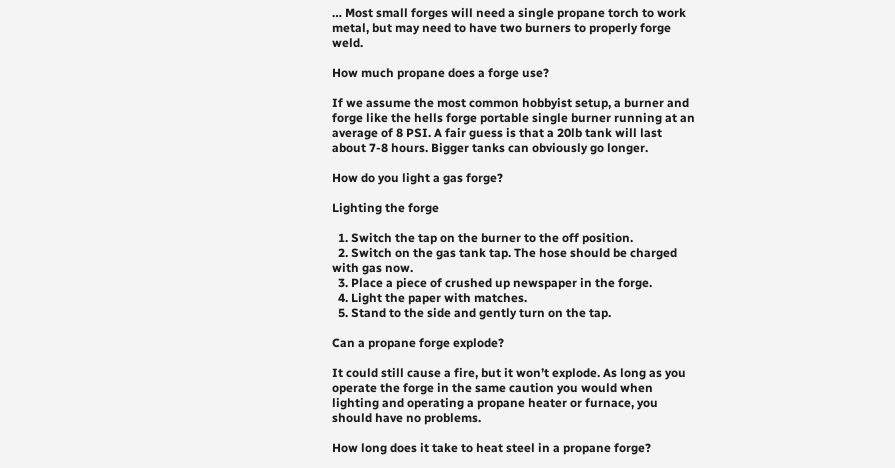… Most small forges will need a single propane torch to work metal, but may need to have two burners to properly forge weld.

How much propane does a forge use?

If we assume the most common hobbyist setup, a burner and forge like the hells forge portable single burner running at an average of 8 PSI. A fair guess is that a 20lb tank will last about 7-8 hours. Bigger tanks can obviously go longer.

How do you light a gas forge?

Lighting the forge

  1. Switch the tap on the burner to the off position.
  2. Switch on the gas tank tap. The hose should be charged with gas now.
  3. Place a piece of crushed up newspaper in the forge.
  4. Light the paper with matches.
  5. Stand to the side and gently turn on the tap.

Can a propane forge explode?

It could still cause a fire, but it won’t explode. As long as you operate the forge in the same caution you would when lighting and operating a propane heater or furnace, you should have no problems.

How long does it take to heat steel in a propane forge?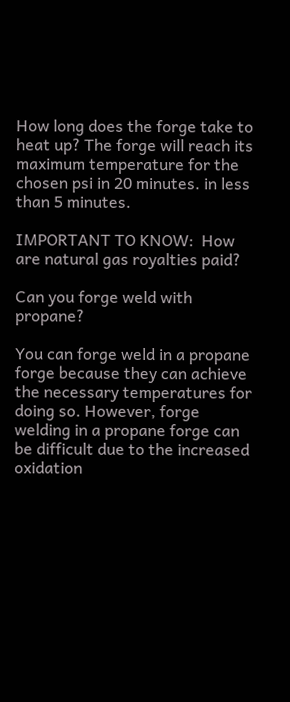How long does the forge take to heat up? The forge will reach its maximum temperature for the chosen psi in 20 minutes. in less than 5 minutes.

IMPORTANT TO KNOW:  How are natural gas royalties paid?

Can you forge weld with propane?

You can forge weld in a propane forge because they can achieve the necessary temperatures for doing so. However, forge welding in a propane forge can be difficult due to the increased oxidation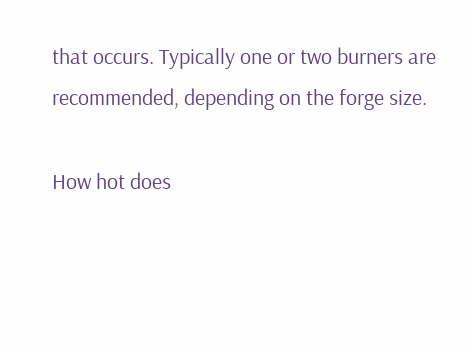that occurs. Typically one or two burners are recommended, depending on the forge size.

How hot does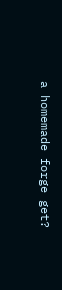a homemade forge get?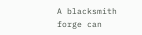A blacksmith forge can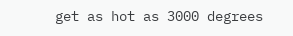get as hot as 3000 degrees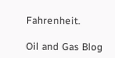Fahrenheit.

Oil and Gas Blog